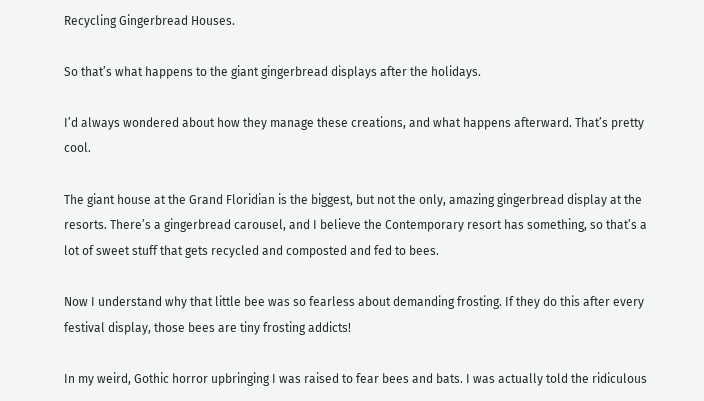Recycling Gingerbread Houses.

So that’s what happens to the giant gingerbread displays after the holidays.

I’d always wondered about how they manage these creations, and what happens afterward. That’s pretty cool.

The giant house at the Grand Floridian is the biggest, but not the only, amazing gingerbread display at the resorts. There’s a gingerbread carousel, and I believe the Contemporary resort has something, so that’s a lot of sweet stuff that gets recycled and composted and fed to bees.

Now I understand why that little bee was so fearless about demanding frosting. If they do this after every festival display, those bees are tiny frosting addicts!

In my weird, Gothic horror upbringing I was raised to fear bees and bats. I was actually told the ridiculous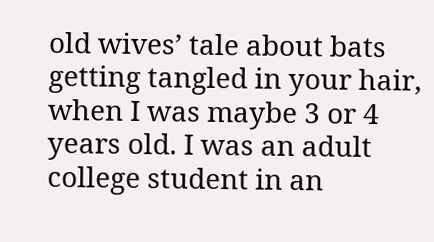old wives’ tale about bats getting tangled in your hair, when I was maybe 3 or 4 years old. I was an adult college student in an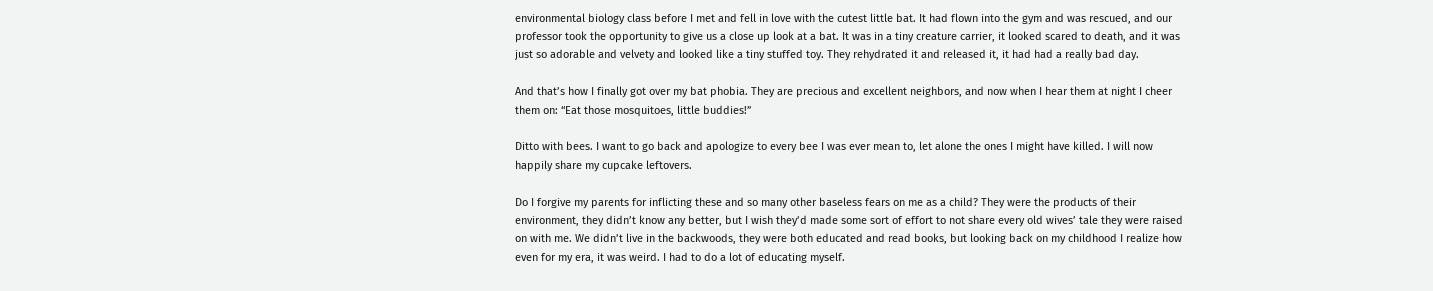environmental biology class before I met and fell in love with the cutest little bat. It had flown into the gym and was rescued, and our professor took the opportunity to give us a close up look at a bat. It was in a tiny creature carrier, it looked scared to death, and it was just so adorable and velvety and looked like a tiny stuffed toy. They rehydrated it and released it, it had had a really bad day.

And that’s how I finally got over my bat phobia. They are precious and excellent neighbors, and now when I hear them at night I cheer them on: “Eat those mosquitoes, little buddies!”

Ditto with bees. I want to go back and apologize to every bee I was ever mean to, let alone the ones I might have killed. I will now happily share my cupcake leftovers.

Do I forgive my parents for inflicting these and so many other baseless fears on me as a child? They were the products of their environment, they didn’t know any better, but I wish they’d made some sort of effort to not share every old wives’ tale they were raised on with me. We didn’t live in the backwoods, they were both educated and read books, but looking back on my childhood I realize how even for my era, it was weird. I had to do a lot of educating myself.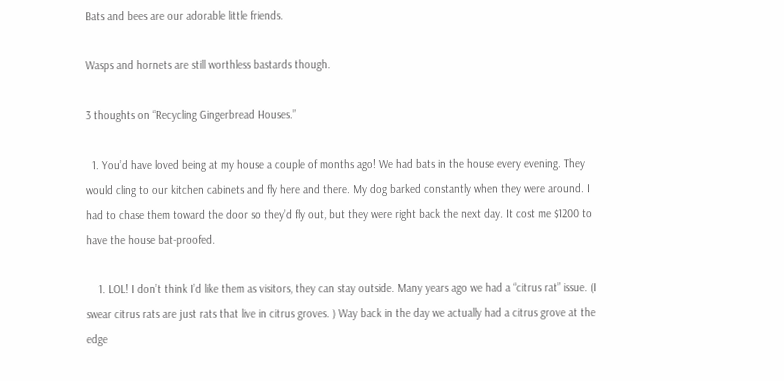Bats and bees are our adorable little friends.

Wasps and hornets are still worthless bastards though.

3 thoughts on “Recycling Gingerbread Houses.”

  1. You’d have loved being at my house a couple of months ago! We had bats in the house every evening. They would cling to our kitchen cabinets and fly here and there. My dog barked constantly when they were around. I had to chase them toward the door so they’d fly out, but they were right back the next day. It cost me $1200 to have the house bat-proofed.

    1. LOL! I don’t think I’d like them as visitors, they can stay outside. Many years ago we had a “citrus rat” issue. (I swear citrus rats are just rats that live in citrus groves. ) Way back in the day we actually had a citrus grove at the edge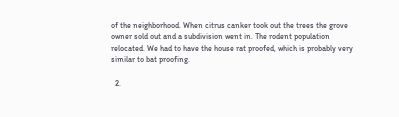of the neighborhood. When citrus canker took out the trees the grove owner sold out and a subdivision went in. The rodent population relocated. We had to have the house rat proofed, which is probably very similar to bat proofing.

  2.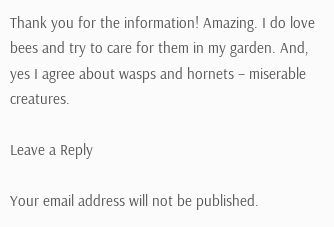Thank you for the information! Amazing. I do love bees and try to care for them in my garden. And, yes I agree about wasps and hornets – miserable creatures.

Leave a Reply

Your email address will not be published.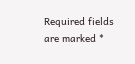Required fields are marked *